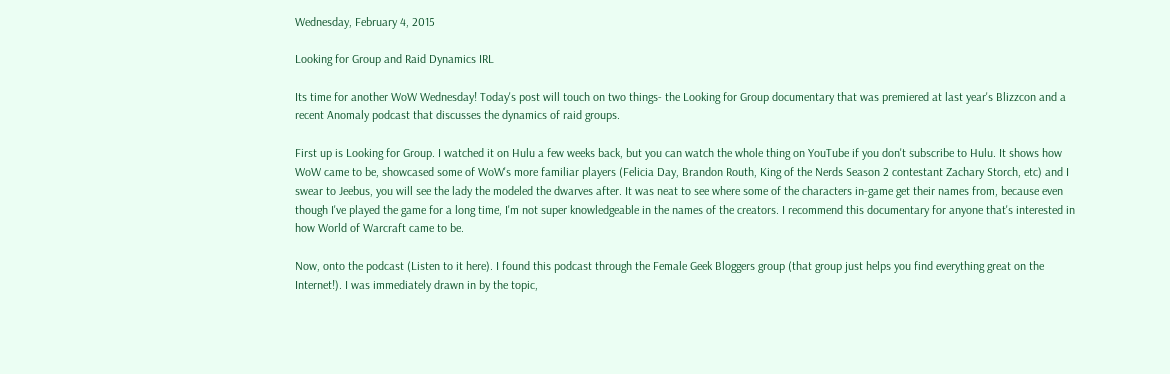Wednesday, February 4, 2015

Looking for Group and Raid Dynamics IRL

Its time for another WoW Wednesday! Today's post will touch on two things- the Looking for Group documentary that was premiered at last year's Blizzcon and a recent Anomaly podcast that discusses the dynamics of raid groups.

First up is Looking for Group. I watched it on Hulu a few weeks back, but you can watch the whole thing on YouTube if you don't subscribe to Hulu. It shows how WoW came to be, showcased some of WoW's more familiar players (Felicia Day, Brandon Routh, King of the Nerds Season 2 contestant Zachary Storch, etc) and I swear to Jeebus, you will see the lady the modeled the dwarves after. It was neat to see where some of the characters in-game get their names from, because even though I've played the game for a long time, I'm not super knowledgeable in the names of the creators. I recommend this documentary for anyone that's interested in how World of Warcraft came to be.

Now, onto the podcast (Listen to it here). I found this podcast through the Female Geek Bloggers group (that group just helps you find everything great on the Internet!). I was immediately drawn in by the topic,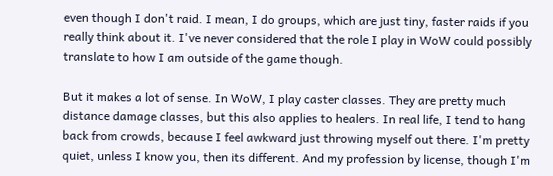even though I don't raid. I mean, I do groups, which are just tiny, faster raids if you really think about it. I've never considered that the role I play in WoW could possibly translate to how I am outside of the game though.

But it makes a lot of sense. In WoW, I play caster classes. They are pretty much distance damage classes, but this also applies to healers. In real life, I tend to hang back from crowds, because I feel awkward just throwing myself out there. I'm pretty quiet, unless I know you, then its different. And my profession by license, though I'm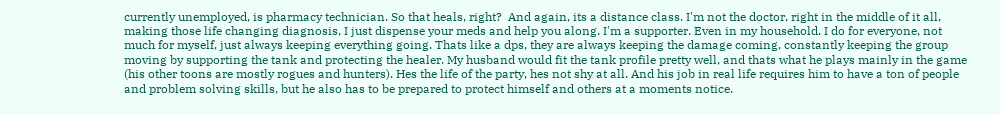currently unemployed, is pharmacy technician. So that heals, right?  And again, its a distance class. I'm not the doctor, right in the middle of it all, making those life changing diagnosis, I just dispense your meds and help you along. I'm a supporter. Even in my household. I do for everyone, not much for myself, just always keeping everything going. Thats like a dps, they are always keeping the damage coming, constantly keeping the group moving by supporting the tank and protecting the healer. My husband would fit the tank profile pretty well, and thats what he plays mainly in the game (his other toons are mostly rogues and hunters). Hes the life of the party, hes not shy at all. And his job in real life requires him to have a ton of people and problem solving skills, but he also has to be prepared to protect himself and others at a moments notice.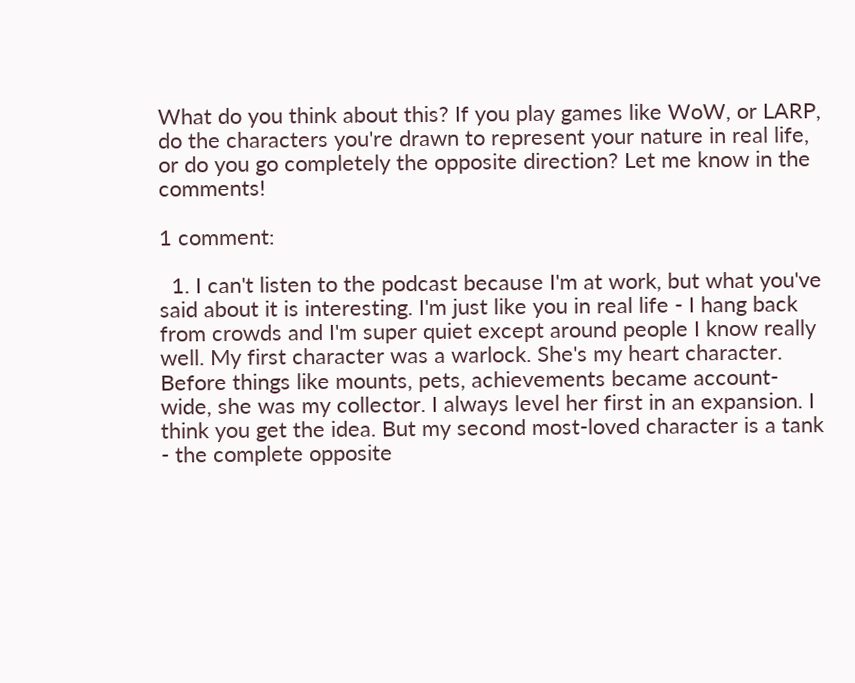What do you think about this? If you play games like WoW, or LARP, do the characters you're drawn to represent your nature in real life, or do you go completely the opposite direction? Let me know in the comments!

1 comment:

  1. I can't listen to the podcast because I'm at work, but what you've said about it is interesting. I'm just like you in real life - I hang back from crowds and I'm super quiet except around people I know really well. My first character was a warlock. She's my heart character. Before things like mounts, pets, achievements became account-wide, she was my collector. I always level her first in an expansion. I think you get the idea. But my second most-loved character is a tank - the complete opposite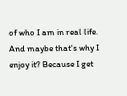of who I am in real life. And maybe that's why I enjoy it? Because I get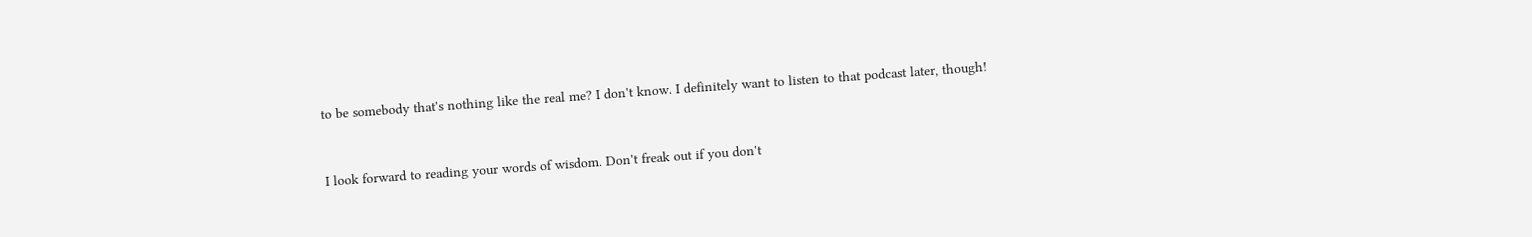to be somebody that's nothing like the real me? I don't know. I definitely want to listen to that podcast later, though!


I look forward to reading your words of wisdom. Don't freak out if you don't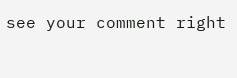see your comment right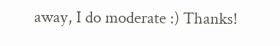away, I do moderate :) Thanks!